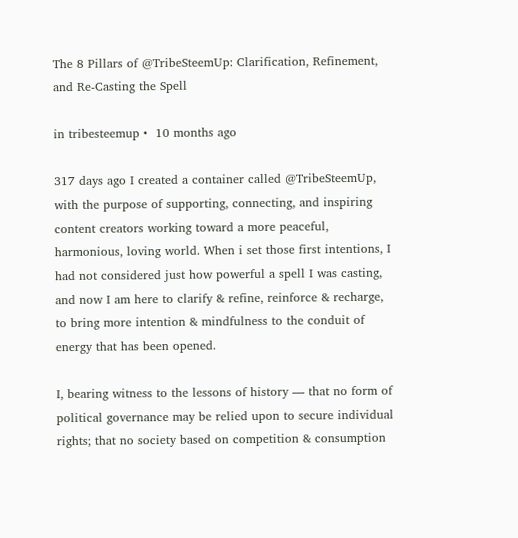The 8 Pillars of @TribeSteemUp: Clarification, Refinement, and Re-Casting the Spell

in tribesteemup •  10 months ago

317 days ago I created a container called @TribeSteemUp, with the purpose of supporting, connecting, and inspiring content creators working toward a more peaceful, harmonious, loving world. When i set those first intentions, I had not considered just how powerful a spell I was casting, and now I am here to clarify & refine, reinforce & recharge, to bring more intention & mindfulness to the conduit of energy that has been opened.

I, bearing witness to the lessons of history — that no form of political governance may be relied upon to secure individual rights; that no society based on competition & consumption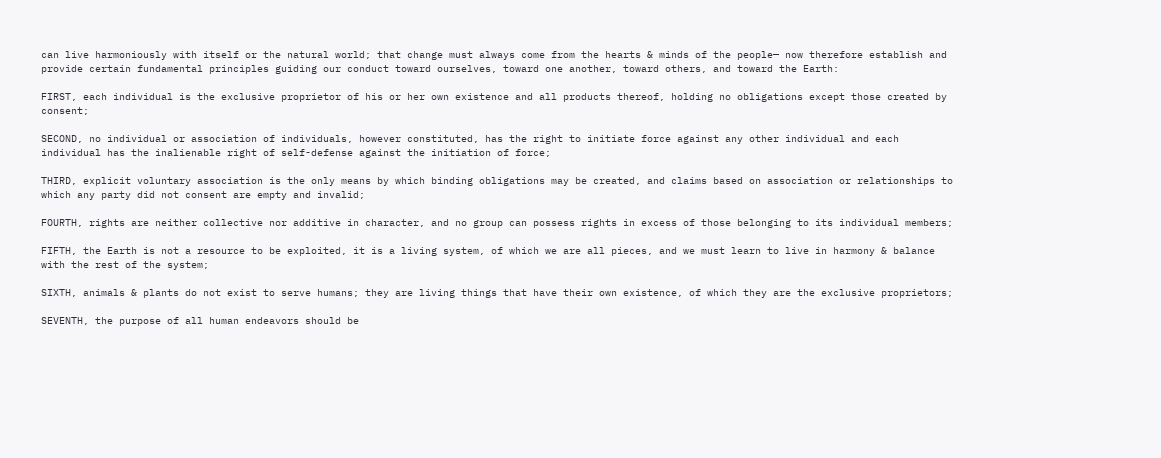can live harmoniously with itself or the natural world; that change must always come from the hearts & minds of the people— now therefore establish and provide certain fundamental principles guiding our conduct toward ourselves, toward one another, toward others, and toward the Earth:

FIRST, each individual is the exclusive proprietor of his or her own existence and all products thereof, holding no obligations except those created by consent;

SECOND, no individual or association of individuals, however constituted, has the right to initiate force against any other individual and each individual has the inalienable right of self-defense against the initiation of force;

THIRD, explicit voluntary association is the only means by which binding obligations may be created, and claims based on association or relationships to which any party did not consent are empty and invalid;

FOURTH, rights are neither collective nor additive in character, and no group can possess rights in excess of those belonging to its individual members;

FIFTH, the Earth is not a resource to be exploited, it is a living system, of which we are all pieces, and we must learn to live in harmony & balance with the rest of the system;

SIXTH, animals & plants do not exist to serve humans; they are living things that have their own existence, of which they are the exclusive proprietors;

SEVENTH, the purpose of all human endeavors should be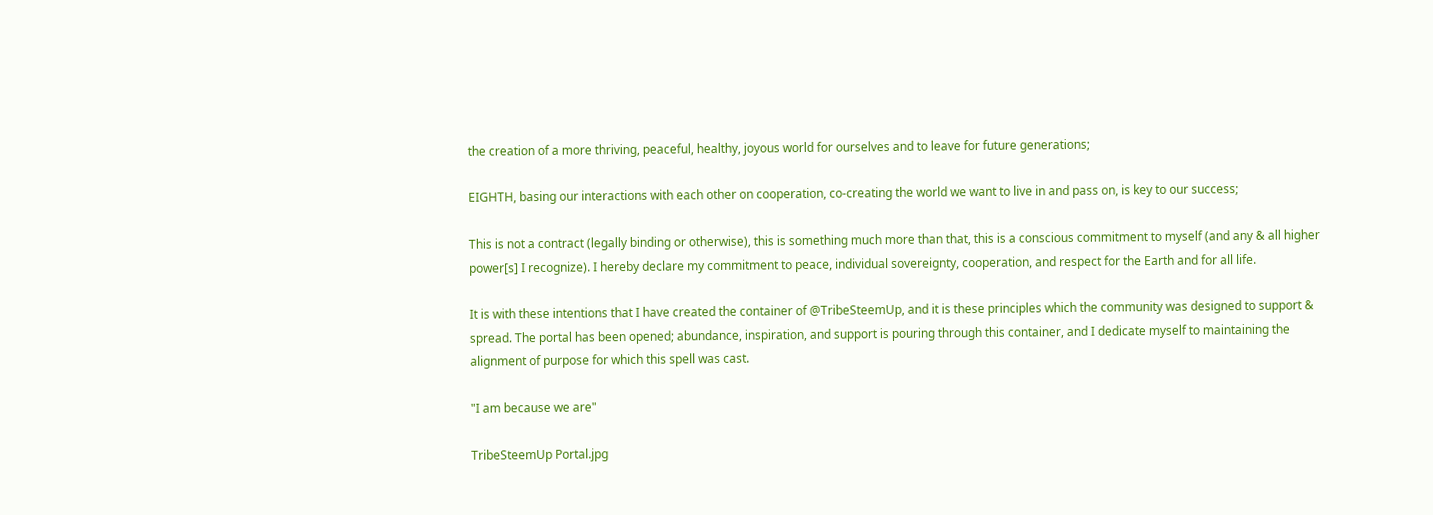the creation of a more thriving, peaceful, healthy, joyous world for ourselves and to leave for future generations;

EIGHTH, basing our interactions with each other on cooperation, co-creating the world we want to live in and pass on, is key to our success;

This is not a contract (legally binding or otherwise), this is something much more than that, this is a conscious commitment to myself (and any & all higher power[s] I recognize). I hereby declare my commitment to peace, individual sovereignty, cooperation, and respect for the Earth and for all life.

It is with these intentions that I have created the container of @TribeSteemUp, and it is these principles which the community was designed to support & spread. The portal has been opened; abundance, inspiration, and support is pouring through this container, and I dedicate myself to maintaining the alignment of purpose for which this spell was cast.

"I am because we are"

TribeSteemUp Portal.jpg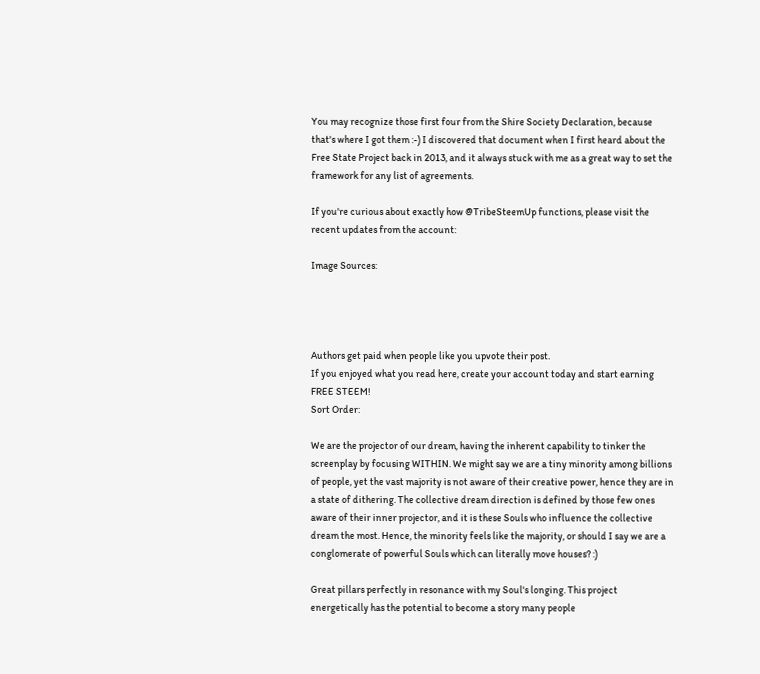You may recognize those first four from the Shire Society Declaration, because that's where I got them :-) I discovered that document when I first heard about the Free State Project back in 2013, and it always stuck with me as a great way to set the framework for any list of agreements.

If you're curious about exactly how @TribeSteemUp functions, please visit the recent updates from the account:

Image Sources:




Authors get paid when people like you upvote their post.
If you enjoyed what you read here, create your account today and start earning FREE STEEM!
Sort Order:

We are the projector of our dream, having the inherent capability to tinker the screenplay by focusing WITHIN. We might say we are a tiny minority among billions of people, yet the vast majority is not aware of their creative power, hence they are in a state of dithering. The collective dream direction is defined by those few ones aware of their inner projector, and it is these Souls who influence the collective dream the most. Hence, the minority feels like the majority, or should I say we are a conglomerate of powerful Souls which can literally move houses? :)

Great pillars perfectly in resonance with my Soul's longing. This project energetically has the potential to become a story many people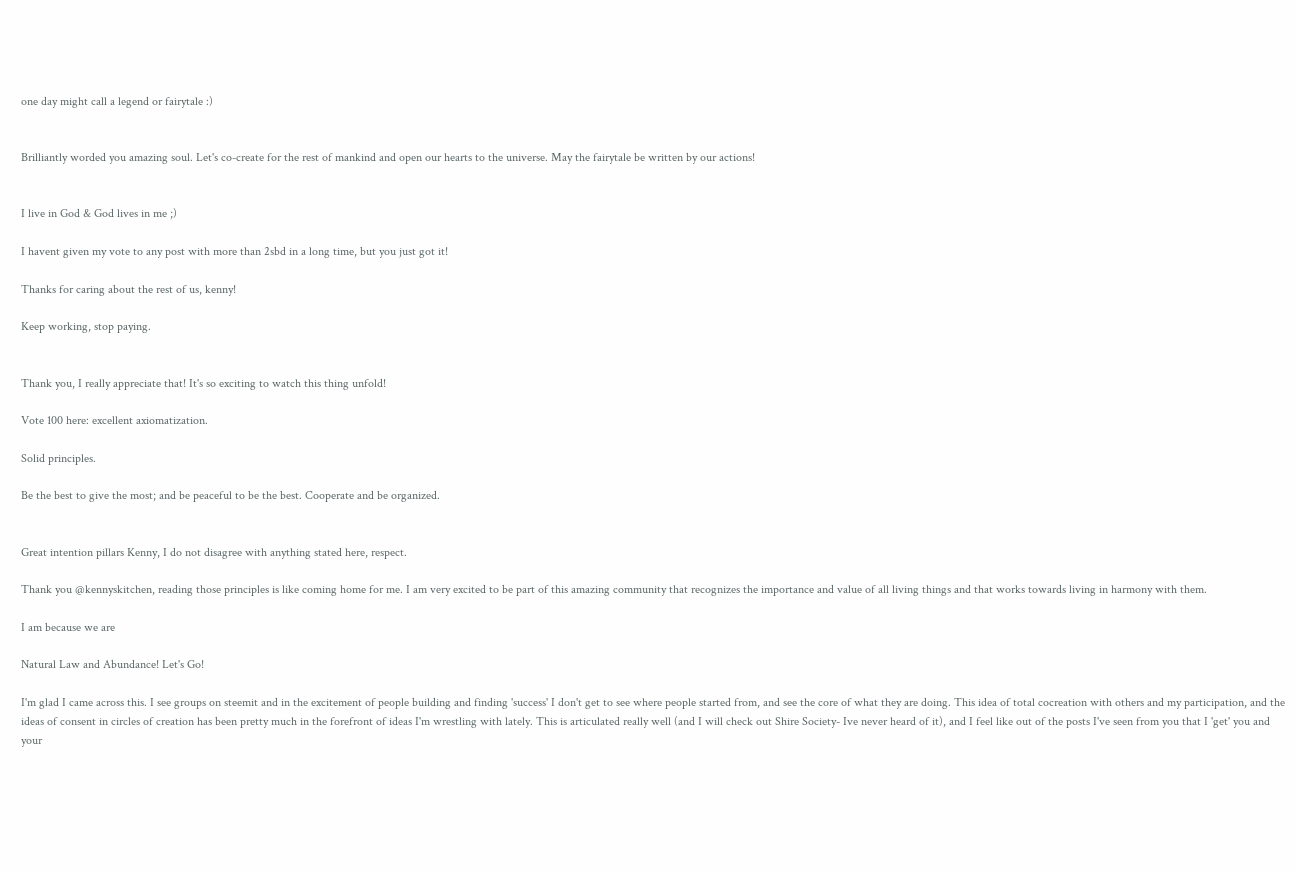one day might call a legend or fairytale :)


Brilliantly worded you amazing soul. Let's co-create for the rest of mankind and open our hearts to the universe. May the fairytale be written by our actions!


I live in God & God lives in me ;)

I havent given my vote to any post with more than 2sbd in a long time, but you just got it!

Thanks for caring about the rest of us, kenny!

Keep working, stop paying.


Thank you, I really appreciate that! It's so exciting to watch this thing unfold!

Vote 100 here: excellent axiomatization.

Solid principles.

Be the best to give the most; and be peaceful to be the best. Cooperate and be organized.


Great intention pillars Kenny, I do not disagree with anything stated here, respect.

Thank you @kennyskitchen, reading those principles is like coming home for me. I am very excited to be part of this amazing community that recognizes the importance and value of all living things and that works towards living in harmony with them.

I am because we are

Natural Law and Abundance! Let's Go!

I'm glad I came across this. I see groups on steemit and in the excitement of people building and finding 'success' I don't get to see where people started from, and see the core of what they are doing. This idea of total cocreation with others and my participation, and the ideas of consent in circles of creation has been pretty much in the forefront of ideas I'm wrestling with lately. This is articulated really well (and I will check out Shire Society- Ive never heard of it), and I feel like out of the posts I've seen from you that I 'get' you and your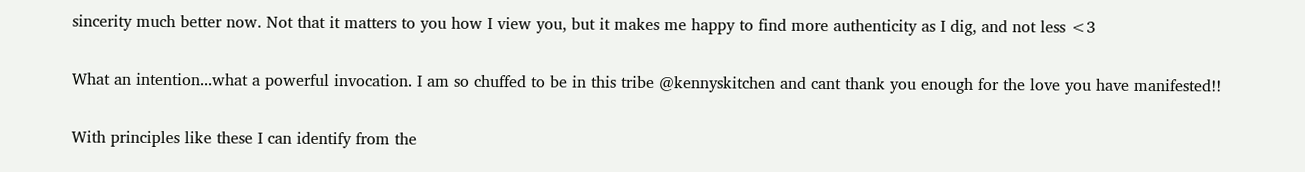sincerity much better now. Not that it matters to you how I view you, but it makes me happy to find more authenticity as I dig, and not less <3

What an intention...what a powerful invocation. I am so chuffed to be in this tribe @kennyskitchen and cant thank you enough for the love you have manifested!!

With principles like these I can identify from the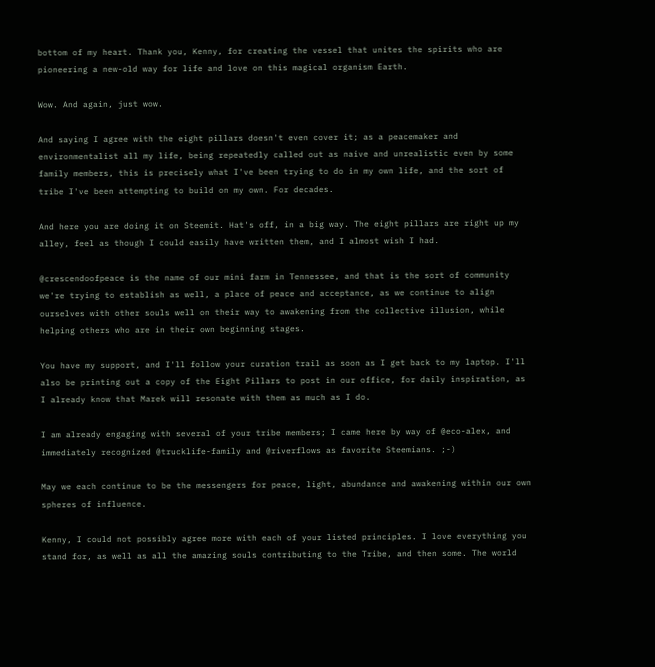bottom of my heart. Thank you, Kenny, for creating the vessel that unites the spirits who are pioneering a new-old way for life and love on this magical organism Earth.

Wow. And again, just wow.

And saying I agree with the eight pillars doesn't even cover it; as a peacemaker and environmentalist all my life, being repeatedly called out as naive and unrealistic even by some family members, this is precisely what I've been trying to do in my own life, and the sort of tribe I've been attempting to build on my own. For decades.

And here you are doing it on Steemit. Hat's off, in a big way. The eight pillars are right up my alley, feel as though I could easily have written them, and I almost wish I had.

@crescendoofpeace is the name of our mini farm in Tennessee, and that is the sort of community we're trying to establish as well, a place of peace and acceptance, as we continue to align ourselves with other souls well on their way to awakening from the collective illusion, while helping others who are in their own beginning stages.

You have my support, and I'll follow your curation trail as soon as I get back to my laptop. I'll also be printing out a copy of the Eight Pillars to post in our office, for daily inspiration, as I already know that Marek will resonate with them as much as I do.

I am already engaging with several of your tribe members; I came here by way of @eco-alex, and immediately recognized @trucklife-family and @riverflows as favorite Steemians. ;-)

May we each continue to be the messengers for peace, light, abundance and awakening within our own spheres of influence.

Kenny, I could not possibly agree more with each of your listed principles. I love everything you stand for, as well as all the amazing souls contributing to the Tribe, and then some. The world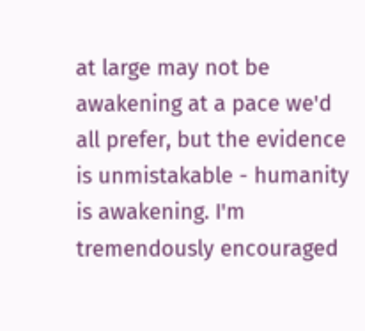at large may not be awakening at a pace we'd all prefer, but the evidence is unmistakable - humanity is awakening. I'm tremendously encouraged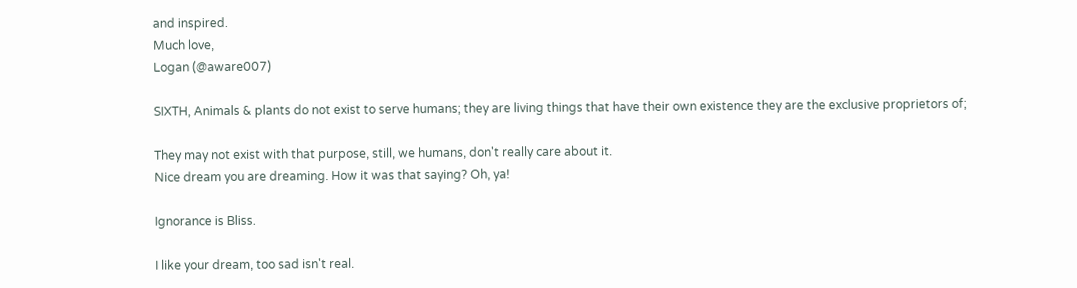and inspired.
Much love,
Logan (@aware007)

SIXTH, Animals & plants do not exist to serve humans; they are living things that have their own existence they are the exclusive proprietors of;

They may not exist with that purpose, still, we humans, don't really care about it.
Nice dream you are dreaming. How it was that saying? Oh, ya!

Ignorance is Bliss.

I like your dream, too sad isn't real.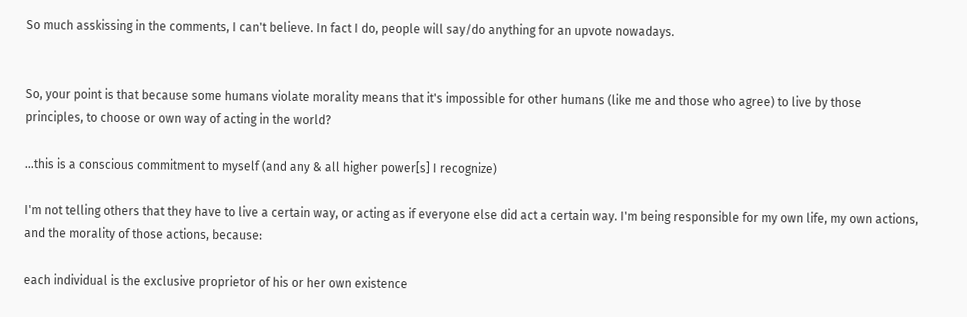So much asskissing in the comments, I can't believe. In fact I do, people will say/do anything for an upvote nowadays.


So, your point is that because some humans violate morality means that it's impossible for other humans (like me and those who agree) to live by those principles, to choose or own way of acting in the world?

...this is a conscious commitment to myself (and any & all higher power[s] I recognize)

I'm not telling others that they have to live a certain way, or acting as if everyone else did act a certain way. I'm being responsible for my own life, my own actions, and the morality of those actions, because:

each individual is the exclusive proprietor of his or her own existence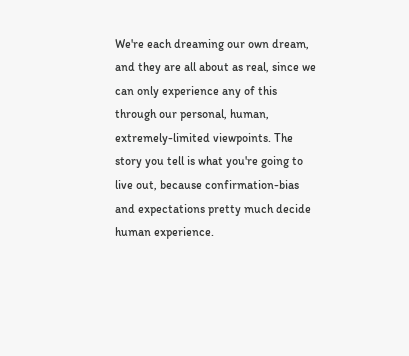We're each dreaming our own dream, and they are all about as real, since we can only experience any of this through our personal, human, extremely-limited viewpoints. The story you tell is what you're going to live out, because confirmation-bias and expectations pretty much decide human experience.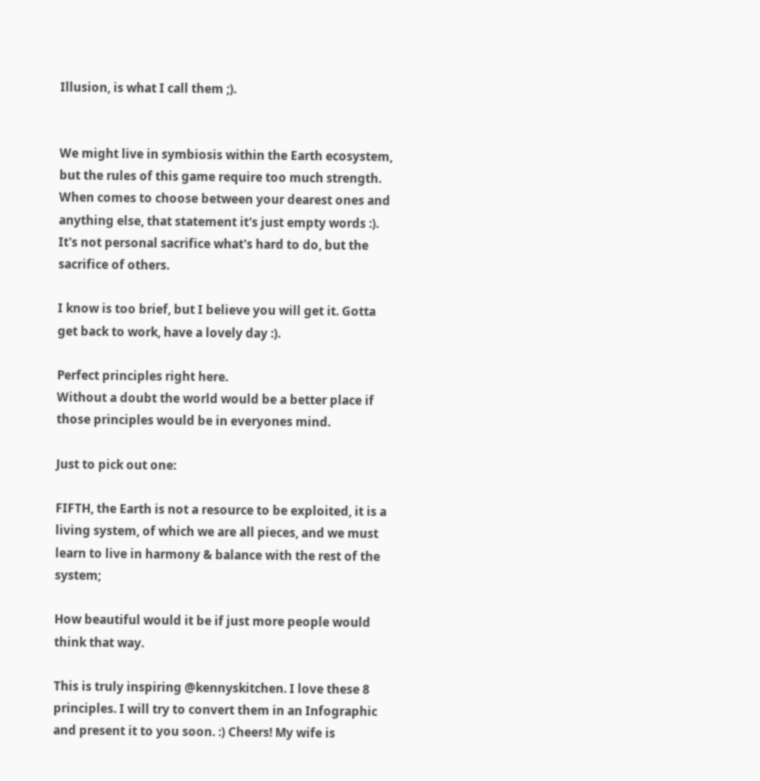Illusion, is what I call them ;).


We might live in symbiosis within the Earth ecosystem, but the rules of this game require too much strength. When comes to choose between your dearest ones and anything else, that statement it's just empty words :). It's not personal sacrifice what's hard to do, but the sacrifice of others.

I know is too brief, but I believe you will get it. Gotta get back to work, have a lovely day :).

Perfect principles right here.
Without a doubt the world would be a better place if those principles would be in everyones mind.

Just to pick out one:

FIFTH, the Earth is not a resource to be exploited, it is a living system, of which we are all pieces, and we must learn to live in harmony & balance with the rest of the system;

How beautiful would it be if just more people would think that way.

This is truly inspiring @kennyskitchen. I love these 8 principles. I will try to convert them in an Infographic and present it to you soon. :) Cheers! My wife is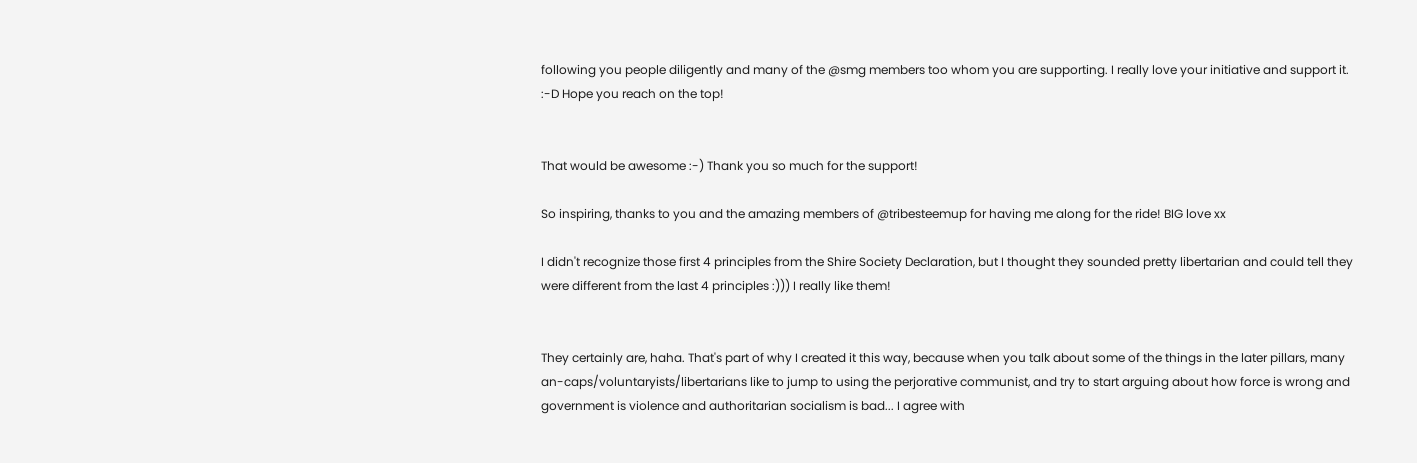following you people diligently and many of the @smg members too whom you are supporting. I really love your initiative and support it. :-D Hope you reach on the top!


That would be awesome :-) Thank you so much for the support!

So inspiring, thanks to you and the amazing members of @tribesteemup for having me along for the ride! BIG love xx

I didn't recognize those first 4 principles from the Shire Society Declaration, but I thought they sounded pretty libertarian and could tell they were different from the last 4 principles :))) I really like them!


They certainly are, haha. That's part of why I created it this way, because when you talk about some of the things in the later pillars, many an-caps/voluntaryists/libertarians like to jump to using the perjorative communist, and try to start arguing about how force is wrong and government is violence and authoritarian socialism is bad... I agree with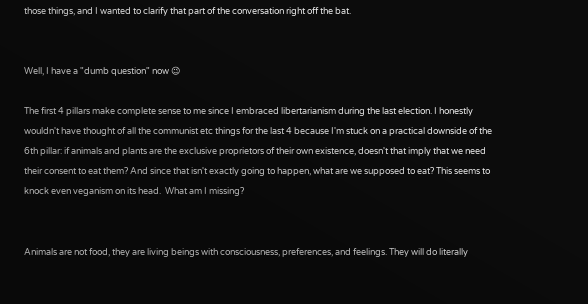those things, and I wanted to clarify that part of the conversation right off the bat.


Well, I have a "dumb question" now 😉

The first 4 pillars make complete sense to me since I embraced libertarianism during the last election. I honestly wouldn't have thought of all the communist etc things for the last 4 because I'm stuck on a practical downside of the 6th pillar: if animals and plants are the exclusive proprietors of their own existence, doesn't that imply that we need their consent to eat them? And since that isn't exactly going to happen, what are we supposed to eat? This seems to knock even veganism on its head.  What am I missing?


Animals are not food, they are living beings with consciousness, preferences, and feelings. They will do literally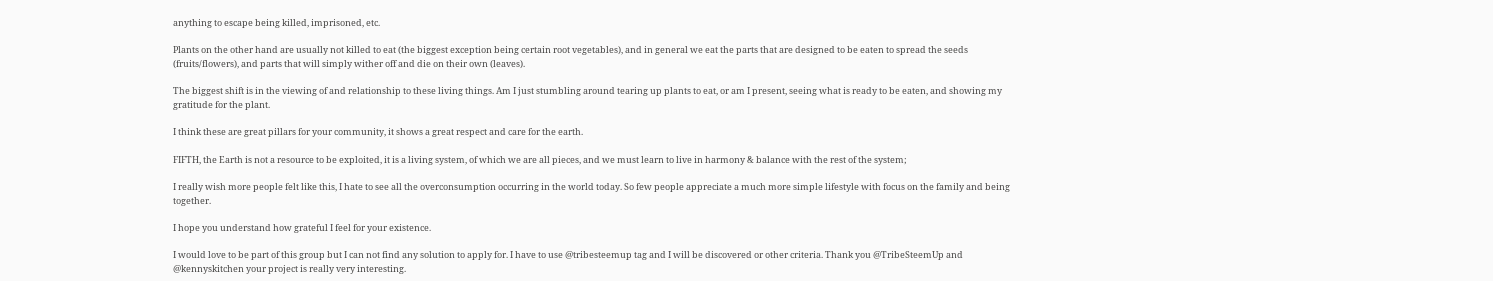anything to escape being killed, imprisoned, etc.

Plants on the other hand are usually not killed to eat (the biggest exception being certain root vegetables), and in general we eat the parts that are designed to be eaten to spread the seeds (fruits/flowers), and parts that will simply wither off and die on their own (leaves).

The biggest shift is in the viewing of and relationship to these living things. Am I just stumbling around tearing up plants to eat, or am I present, seeing what is ready to be eaten, and showing my gratitude for the plant.

I think these are great pillars for your community, it shows a great respect and care for the earth.

FIFTH, the Earth is not a resource to be exploited, it is a living system, of which we are all pieces, and we must learn to live in harmony & balance with the rest of the system;

I really wish more people felt like this, I hate to see all the overconsumption occurring in the world today. So few people appreciate a much more simple lifestyle with focus on the family and being together.

I hope you understand how grateful I feel for your existence.

I would love to be part of this group but I can not find any solution to apply for. I have to use @tribesteemup tag and I will be discovered or other criteria. Thank you @TribeSteemUp and @kennyskitchen your project is really very interesting.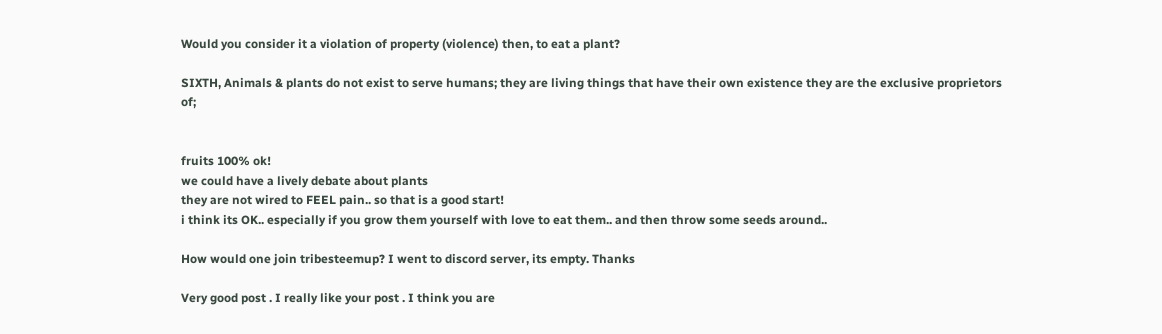Would you consider it a violation of property (violence) then, to eat a plant?

SIXTH, Animals & plants do not exist to serve humans; they are living things that have their own existence they are the exclusive proprietors of;


fruits 100% ok!
we could have a lively debate about plants
they are not wired to FEEL pain.. so that is a good start!
i think its OK.. especially if you grow them yourself with love to eat them.. and then throw some seeds around..

How would one join tribesteemup? I went to discord server, its empty. Thanks

Very good post . I really like your post . I think you are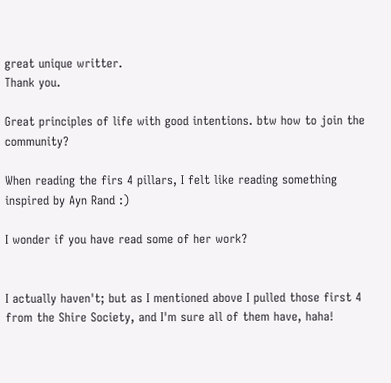great unique writter.
Thank you.

Great principles of life with good intentions. btw how to join the community?

When reading the firs 4 pillars, I felt like reading something inspired by Ayn Rand :)

I wonder if you have read some of her work?


I actually haven't; but as I mentioned above I pulled those first 4 from the Shire Society, and I'm sure all of them have, haha!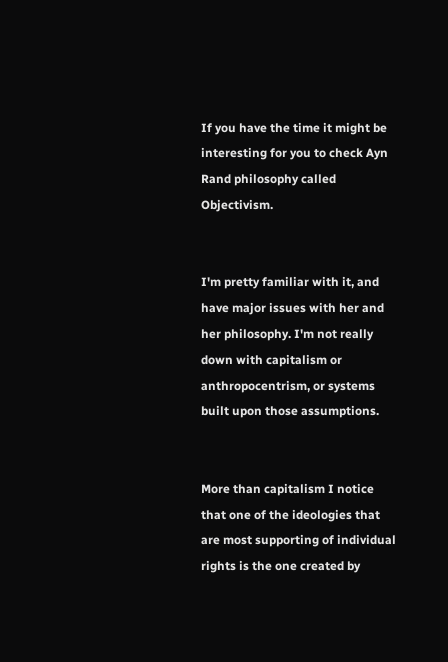If you have the time it might be interesting for you to check Ayn Rand philosophy called Objectivism.


I'm pretty familiar with it, and have major issues with her and her philosophy. I'm not really down with capitalism or anthropocentrism, or systems built upon those assumptions.


More than capitalism I notice that one of the ideologies that are most supporting of individual rights is the one created by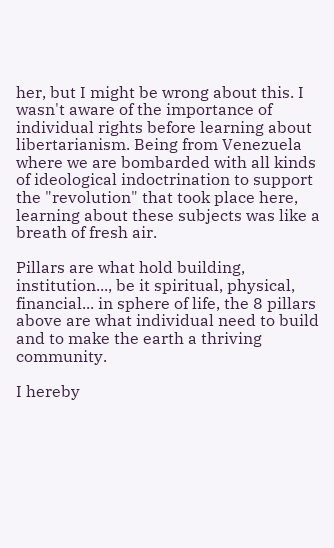her, but I might be wrong about this. I wasn't aware of the importance of individual rights before learning about libertarianism. Being from Venezuela where we are bombarded with all kinds of ideological indoctrination to support the "revolution" that took place here, learning about these subjects was like a breath of fresh air.

Pillars are what hold building, institution..., be it spiritual, physical, financial... in sphere of life, the 8 pillars above are what individual need to build and to make the earth a thriving community.

I hereby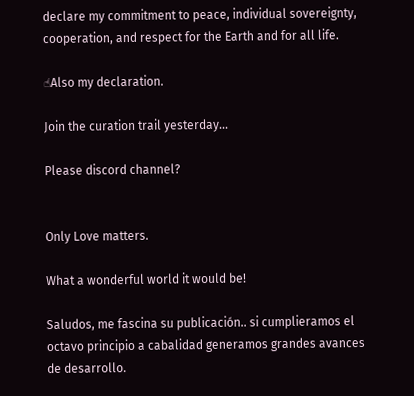declare my commitment to peace, individual sovereignty, cooperation, and respect for the Earth and for all life.

☝Also my declaration.

Join the curation trail yesterday...

Please discord channel?


Only Love matters.

What a wonderful world it would be!

Saludos, me fascina su publicación.. si cumplieramos el octavo principio a cabalidad generamos grandes avances de desarrollo.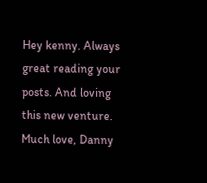Hey kenny. Always great reading your posts. And loving this new venture. Much love, Danny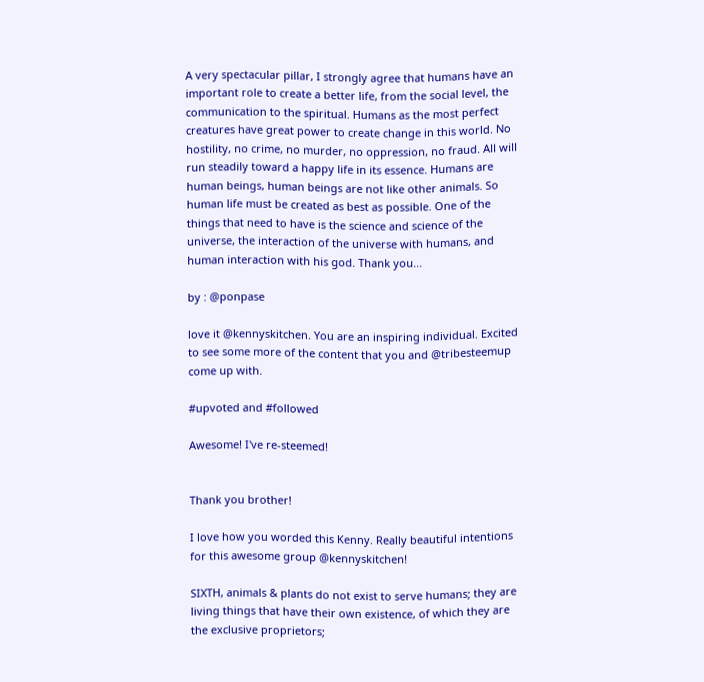A very spectacular pillar, I strongly agree that humans have an important role to create a better life, from the social level, the communication to the spiritual. Humans as the most perfect creatures have great power to create change in this world. No hostility, no crime, no murder, no oppression, no fraud. All will run steadily toward a happy life in its essence. Humans are human beings, human beings are not like other animals. So human life must be created as best as possible. One of the things that need to have is the science and science of the universe, the interaction of the universe with humans, and human interaction with his god. Thank you...

by : @ponpase

love it @kennyskitchen. You are an inspiring individual. Excited to see some more of the content that you and @tribesteemup come up with.

#upvoted and #followed

Awesome! I've re-steemed!


Thank you brother!

I love how you worded this Kenny. Really beautiful intentions for this awesome group @kennyskitchen!

SIXTH, animals & plants do not exist to serve humans; they are living things that have their own existence, of which they are the exclusive proprietors;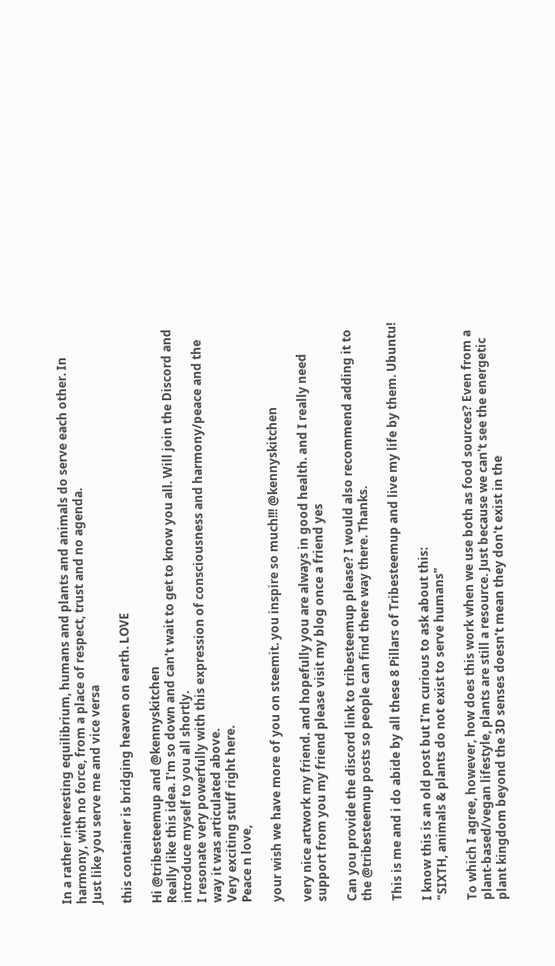In a rather interesting equilibrium, humans and plants and animals do serve each other. In harmony, with no force, from a place of respect, trust and no agenda.
Just like you serve me and vice versa

this container is bridging heaven on earth. LOVE

Hi @tribesteemup and @kennyskitchen
Really like this idea. I'm so down and can't wait to get to know you all. Will join the Discord and introduce myself to you all shortly.
I resonate very powerfully with this expression of consciousness and harmony/peace and the way it was articulated above.
Very exciting stuff right here.
Peace n love,

your wish we have more of you on steemit. you inspire so much!!! @kennyskitchen

very nice artwork my friend. and hopefully you are always in good health. and I really need support from you my friend please visit my blog once a friend yes

Can you provide the discord link to tribesteemup please? I would also recommend adding it to the @tribesteemup posts so people can find there way there. Thanks.

This is me and i do abide by all these 8 Pillars of Tribesteemup and live my life by them. Ubuntu!

I know this is an old post but I'm curious to ask about this:
"SIXTH, animals & plants do not exist to serve humans"

To which I agree, however, how does this work when we use both as food sources? Even from a plant-based/vegan lifestyle, plants are still a resource. Just because we can't see the energetic plant kingdom beyond the 3D senses doesn't mean they don't exist in the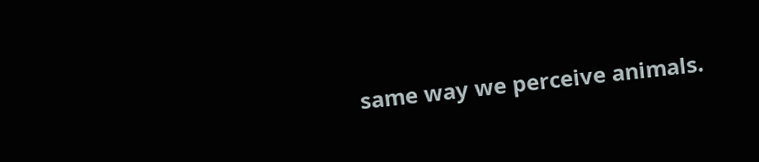same way we perceive animals.